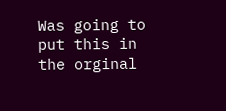Was going to put this in the orginal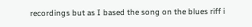recordings but as I based the song on the blues riff i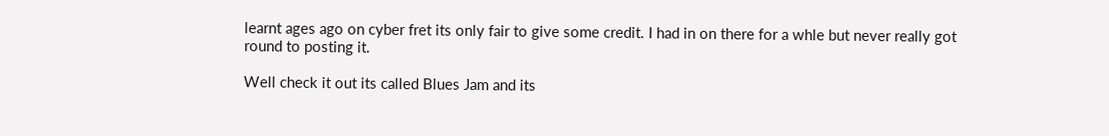learnt ages ago on cyber fret its only fair to give some credit. I had in on there for a whle but never really got round to posting it.

Well check it out its called Blues Jam and its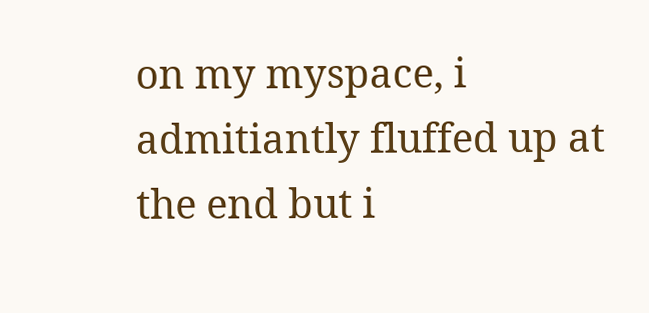on my myspace, i admitiantly fluffed up at the end but i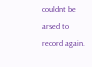couldnt be arsed to record again.